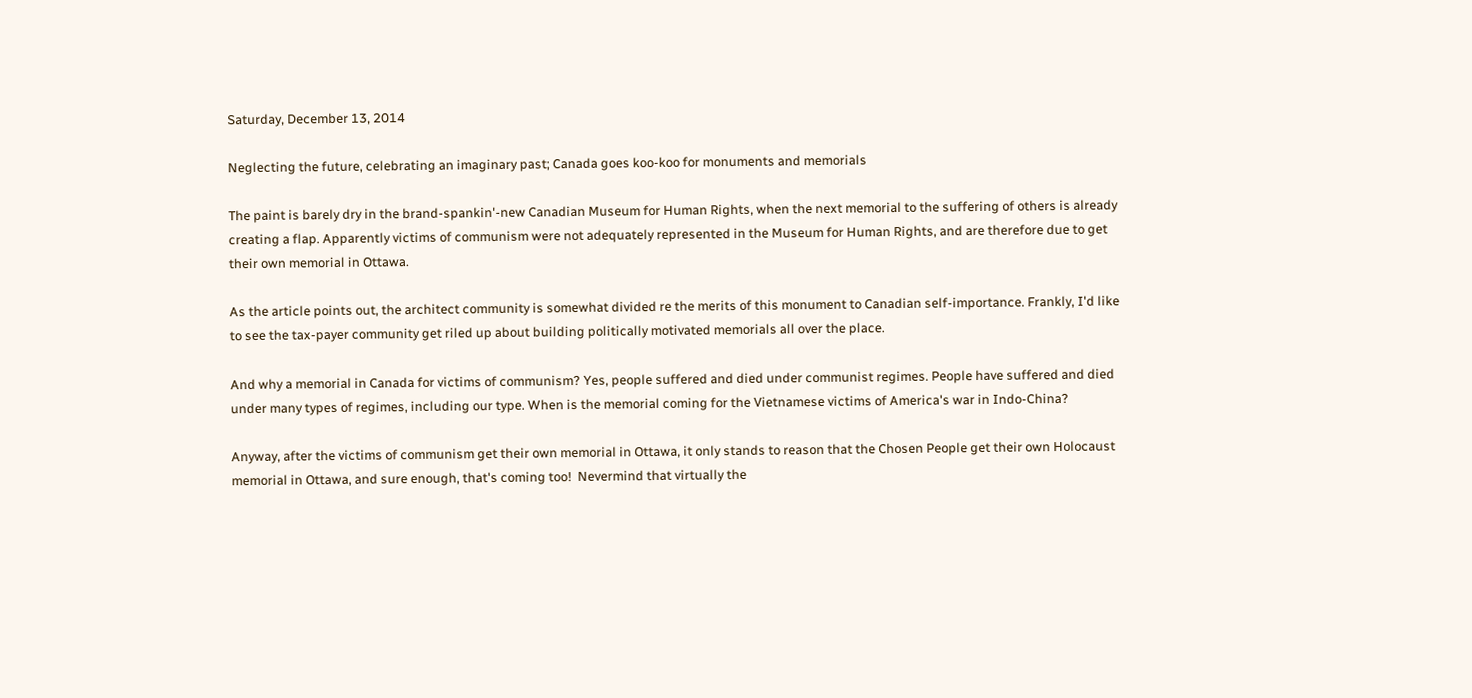Saturday, December 13, 2014

Neglecting the future, celebrating an imaginary past; Canada goes koo-koo for monuments and memorials

The paint is barely dry in the brand-spankin'-new Canadian Museum for Human Rights, when the next memorial to the suffering of others is already creating a flap. Apparently victims of communism were not adequately represented in the Museum for Human Rights, and are therefore due to get their own memorial in Ottawa.

As the article points out, the architect community is somewhat divided re the merits of this monument to Canadian self-importance. Frankly, I'd like to see the tax-payer community get riled up about building politically motivated memorials all over the place.

And why a memorial in Canada for victims of communism? Yes, people suffered and died under communist regimes. People have suffered and died under many types of regimes, including our type. When is the memorial coming for the Vietnamese victims of America's war in Indo-China?

Anyway, after the victims of communism get their own memorial in Ottawa, it only stands to reason that the Chosen People get their own Holocaust memorial in Ottawa, and sure enough, that's coming too!  Nevermind that virtually the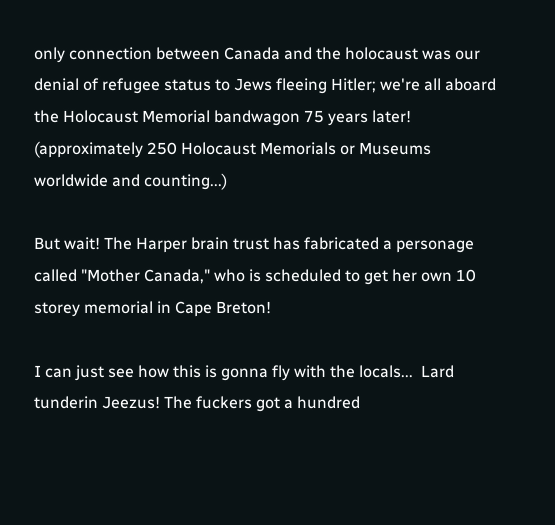only connection between Canada and the holocaust was our denial of refugee status to Jews fleeing Hitler; we're all aboard the Holocaust Memorial bandwagon 75 years later! (approximately 250 Holocaust Memorials or Museums worldwide and counting...)

But wait! The Harper brain trust has fabricated a personage called "Mother Canada," who is scheduled to get her own 10 storey memorial in Cape Breton!

I can just see how this is gonna fly with the locals...  Lard tunderin Jeezus! The fuckers got a hundred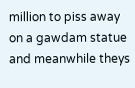million to piss away on a gawdam statue and meanwhile theys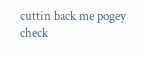cuttin back me pogey check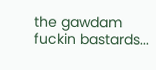the gawdam fuckin bastards...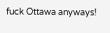fuck Ottawa anyways!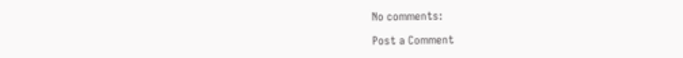No comments:

Post a Comment